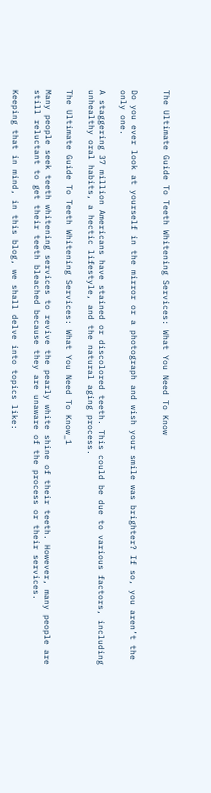The Ultimate Guide To Teeth Whitening Services: What You Need To Know


Do you ever look at yourself in the mirror or a photograph and wish your smile was brighter? If so, you aren’t the only one.

A staggering 37 million Americans have stained or discolored teeth. This could be due to various factors, including unhealthy oral habits, a hectic lifestyle, and the natural aging process.

The Ultimate Guide To Teeth Whitening Services: What You Need To Know_1

Many people seek teeth whitening services to revive the pearly white shine of their teeth. However, many people are still reluctant to get their teeth bleached because they are unaware of the process or their services.

Keeping that in mind, in this blog, we shall delve into topics like: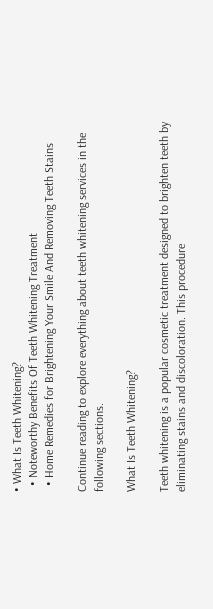• What Is Teeth Whitening?
  • Noteworthy Benefits Of Teeth Whitening Treatment
  • Home Remedies for Brightening Your Smile And Removing Teeth Stains

Continue reading to explore everything about teeth whitening services in the following sections.

What Is Teeth Whitening?

Teeth whitening is a popular cosmetic treatment designed to brighten teeth by eliminating stains and discoloration. This procedure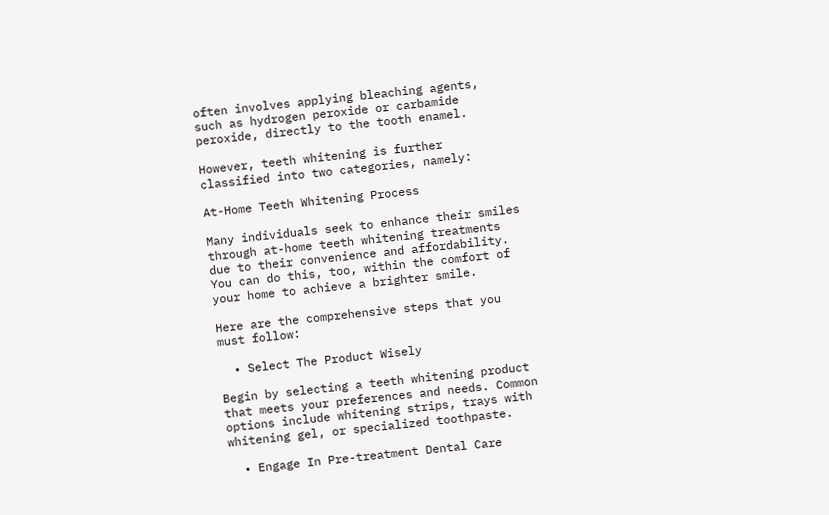often involves applying bleaching agents, such as hydrogen peroxide or carbamide peroxide, directly to the tooth enamel.

However, teeth whitening is further classified into two categories, namely:

At-Home Teeth Whitening Process

Many individuals seek to enhance their smiles through at-home teeth whitening treatments due to their convenience and affordability. You can do this, too, within the comfort of your home to achieve a brighter smile.

Here are the comprehensive steps that you must follow:

  • Select The Product Wisely

Begin by selecting a teeth whitening product that meets your preferences and needs. Common options include whitening strips, trays with whitening gel, or specialized toothpaste.

  • Engage In Pre-treatment Dental Care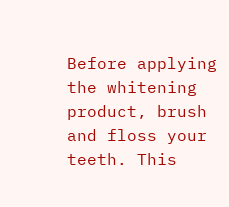Before applying the whitening product, brush and floss your teeth. This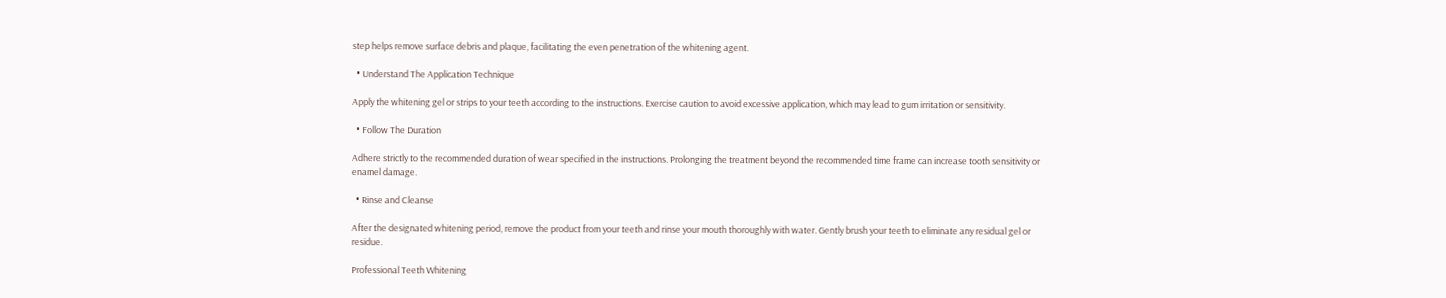step helps remove surface debris and plaque, facilitating the even penetration of the whitening agent.

  • Understand The Application Technique

Apply the whitening gel or strips to your teeth according to the instructions. Exercise caution to avoid excessive application, which may lead to gum irritation or sensitivity.

  • Follow The Duration

Adhere strictly to the recommended duration of wear specified in the instructions. Prolonging the treatment beyond the recommended time frame can increase tooth sensitivity or enamel damage.

  • Rinse and Cleanse

After the designated whitening period, remove the product from your teeth and rinse your mouth thoroughly with water. Gently brush your teeth to eliminate any residual gel or residue.

Professional Teeth Whitening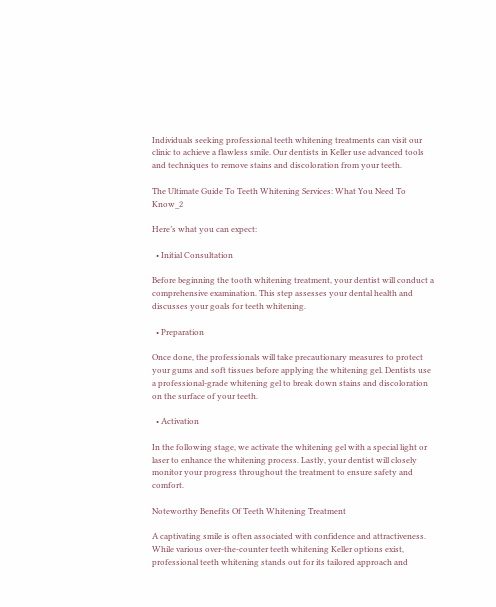Individuals seeking professional teeth whitening treatments can visit our clinic to achieve a flawless smile. Our dentists in Keller use advanced tools and techniques to remove stains and discoloration from your teeth.

The Ultimate Guide To Teeth Whitening Services: What You Need To Know_2

Here’s what you can expect:

  • Initial Consultation

Before beginning the tooth whitening treatment, your dentist will conduct a comprehensive examination. This step assesses your dental health and discusses your goals for teeth whitening.

  • Preparation

Once done, the professionals will take precautionary measures to protect your gums and soft tissues before applying the whitening gel. Dentists use a professional-grade whitening gel to break down stains and discoloration on the surface of your teeth.

  • Activation

In the following stage, we activate the whitening gel with a special light or laser to enhance the whitening process. Lastly, your dentist will closely monitor your progress throughout the treatment to ensure safety and comfort.

Noteworthy Benefits Of Teeth Whitening Treatment

A captivating smile is often associated with confidence and attractiveness. While various over-the-counter teeth whitening Keller options exist, professional teeth whitening stands out for its tailored approach and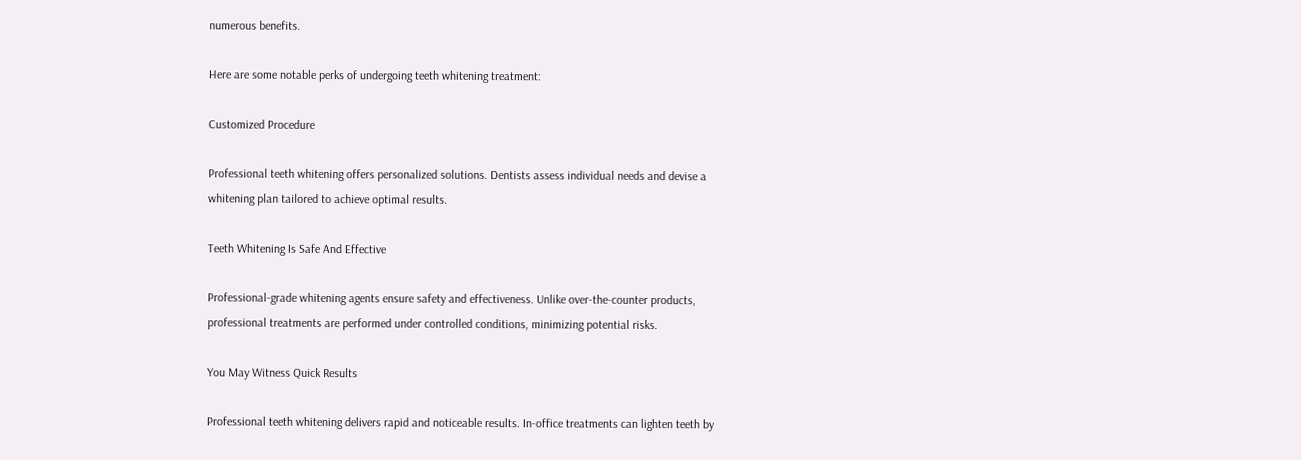numerous benefits.

Here are some notable perks of undergoing teeth whitening treatment:

Customized Procedure

Professional teeth whitening offers personalized solutions. Dentists assess individual needs and devise a whitening plan tailored to achieve optimal results.

Teeth Whitening Is Safe And Effective

Professional-grade whitening agents ensure safety and effectiveness. Unlike over-the-counter products, professional treatments are performed under controlled conditions, minimizing potential risks.

You May Witness Quick Results

Professional teeth whitening delivers rapid and noticeable results. In-office treatments can lighten teeth by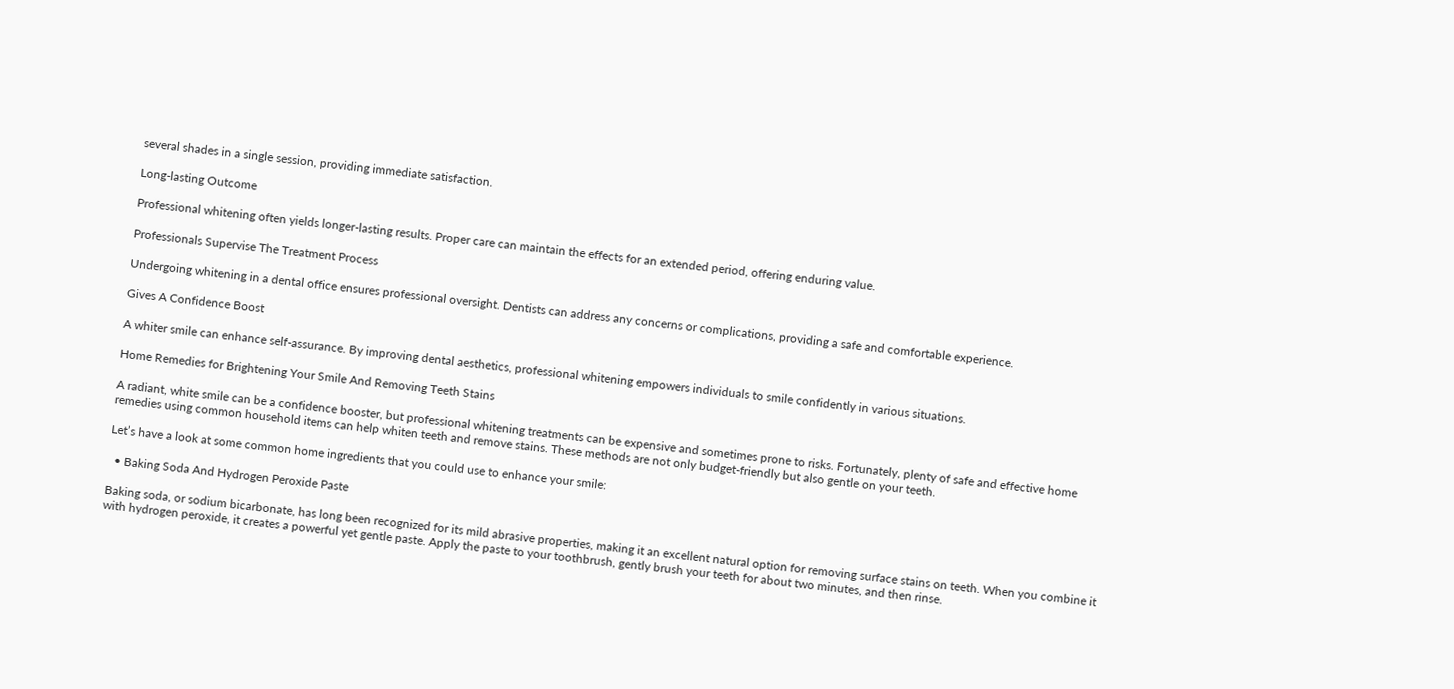several shades in a single session, providing immediate satisfaction.

Long-lasting Outcome

Professional whitening often yields longer-lasting results. Proper care can maintain the effects for an extended period, offering enduring value.

Professionals Supervise The Treatment Process

Undergoing whitening in a dental office ensures professional oversight. Dentists can address any concerns or complications, providing a safe and comfortable experience.

Gives A Confidence Boost

A whiter smile can enhance self-assurance. By improving dental aesthetics, professional whitening empowers individuals to smile confidently in various situations.

Home Remedies for Brightening Your Smile And Removing Teeth Stains

A radiant, white smile can be a confidence booster, but professional whitening treatments can be expensive and sometimes prone to risks. Fortunately, plenty of safe and effective home remedies using common household items can help whiten teeth and remove stains. These methods are not only budget-friendly but also gentle on your teeth.

Let’s have a look at some common home ingredients that you could use to enhance your smile:

  • Baking Soda And Hydrogen Peroxide Paste

Baking soda, or sodium bicarbonate, has long been recognized for its mild abrasive properties, making it an excellent natural option for removing surface stains on teeth. When you combine it with hydrogen peroxide, it creates a powerful yet gentle paste. Apply the paste to your toothbrush, gently brush your teeth for about two minutes, and then rinse.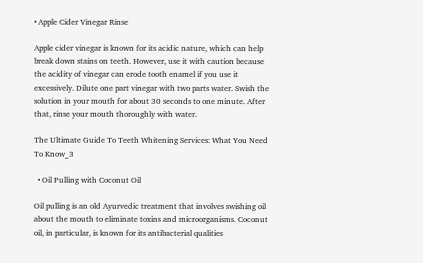• Apple Cider Vinegar Rinse

Apple cider vinegar is known for its acidic nature, which can help break down stains on teeth. However, use it with caution because the acidity of vinegar can erode tooth enamel if you use it excessively. Dilute one part vinegar with two parts water. Swish the solution in your mouth for about 30 seconds to one minute. After that, rinse your mouth thoroughly with water.

The Ultimate Guide To Teeth Whitening Services: What You Need To Know_3

  • Oil Pulling with Coconut Oil

Oil pulling is an old Ayurvedic treatment that involves swishing oil about the mouth to eliminate toxins and microorganisms. Coconut oil, in particular, is known for its antibacterial qualities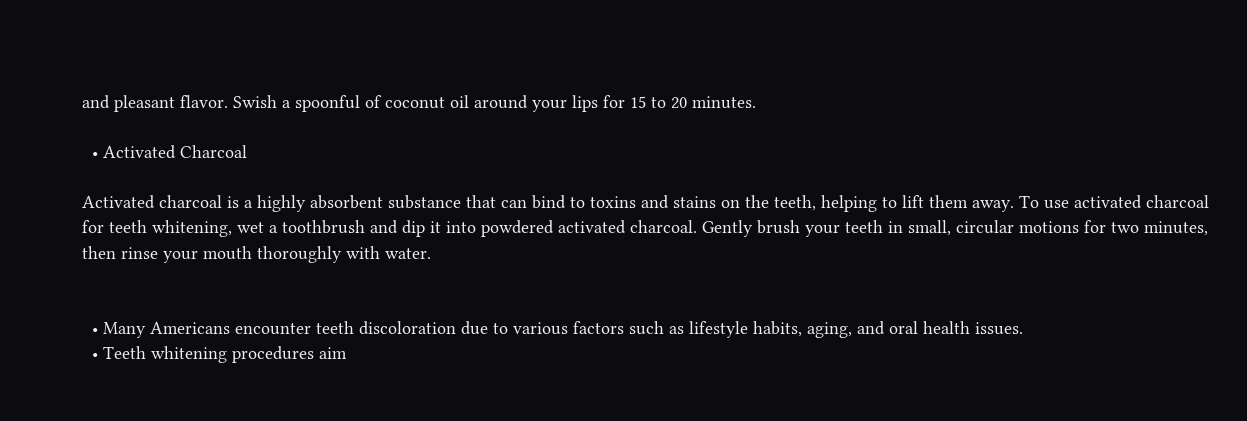and pleasant flavor. Swish a spoonful of coconut oil around your lips for 15 to 20 minutes.

  • Activated Charcoal

Activated charcoal is a highly absorbent substance that can bind to toxins and stains on the teeth, helping to lift them away. To use activated charcoal for teeth whitening, wet a toothbrush and dip it into powdered activated charcoal. Gently brush your teeth in small, circular motions for two minutes, then rinse your mouth thoroughly with water.


  • Many Americans encounter teeth discoloration due to various factors such as lifestyle habits, aging, and oral health issues.
  • Teeth whitening procedures aim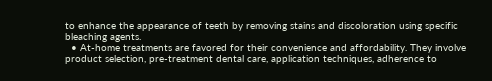to enhance the appearance of teeth by removing stains and discoloration using specific bleaching agents.
  • At-home treatments are favored for their convenience and affordability. They involve product selection, pre-treatment dental care, application techniques, adherence to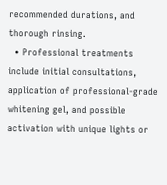recommended durations, and thorough rinsing.
  • Professional treatments include initial consultations, application of professional-grade whitening gel, and possible activation with unique lights or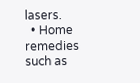lasers.
  • Home remedies such as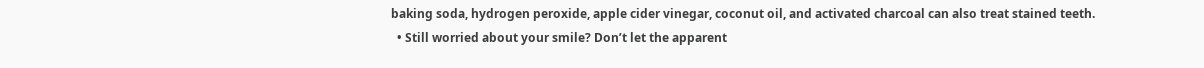baking soda, hydrogen peroxide, apple cider vinegar, coconut oil, and activated charcoal can also treat stained teeth.
  • Still worried about your smile? Don’t let the apparent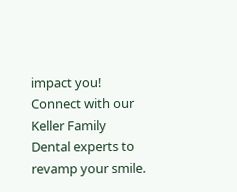impact you! Connect with our Keller Family Dental experts to revamp your smile.